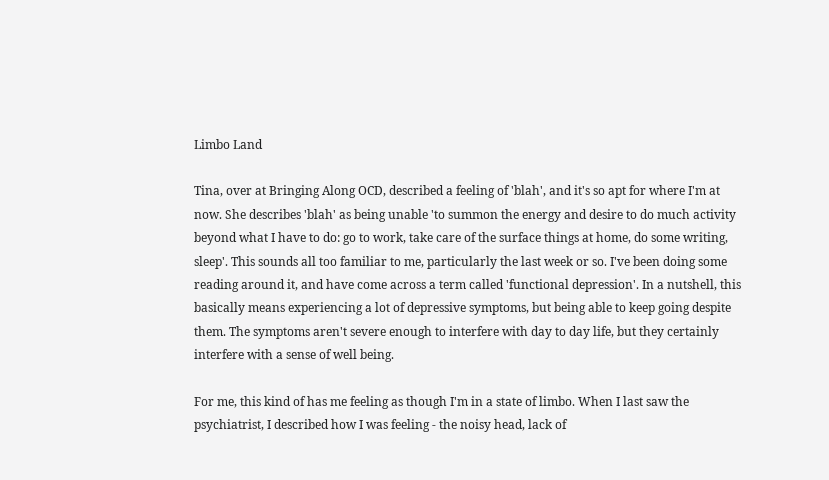Limbo Land

Tina, over at Bringing Along OCD, described a feeling of 'blah', and it's so apt for where I'm at now. She describes 'blah' as being unable 'to summon the energy and desire to do much activity beyond what I have to do: go to work, take care of the surface things at home, do some writing, sleep'. This sounds all too familiar to me, particularly the last week or so. I've been doing some reading around it, and have come across a term called 'functional depression'. In a nutshell, this basically means experiencing a lot of depressive symptoms, but being able to keep going despite them. The symptoms aren't severe enough to interfere with day to day life, but they certainly interfere with a sense of well being.

For me, this kind of has me feeling as though I'm in a state of limbo. When I last saw the psychiatrist, I described how I was feeling - the noisy head, lack of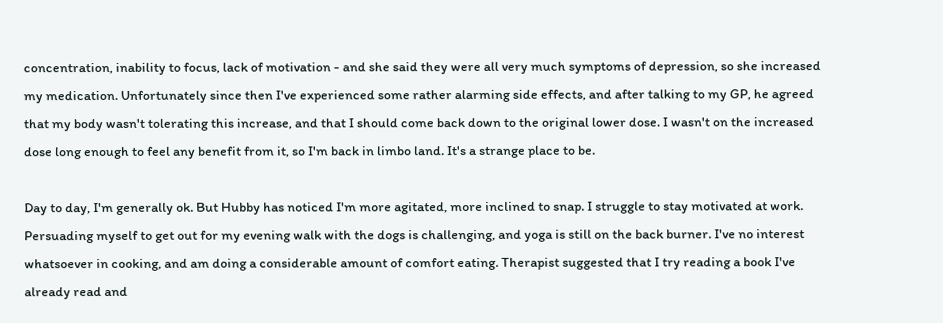concentration, inability to focus, lack of motivation - and she said they were all very much symptoms of depression, so she increased my medication. Unfortunately since then I've experienced some rather alarming side effects, and after talking to my GP, he agreed that my body wasn't tolerating this increase, and that I should come back down to the original lower dose. I wasn't on the increased dose long enough to feel any benefit from it, so I'm back in limbo land. It's a strange place to be.

Day to day, I'm generally ok. But Hubby has noticed I'm more agitated, more inclined to snap. I struggle to stay motivated at work. Persuading myself to get out for my evening walk with the dogs is challenging, and yoga is still on the back burner. I've no interest whatsoever in cooking, and am doing a considerable amount of comfort eating. Therapist suggested that I try reading a book I've already read and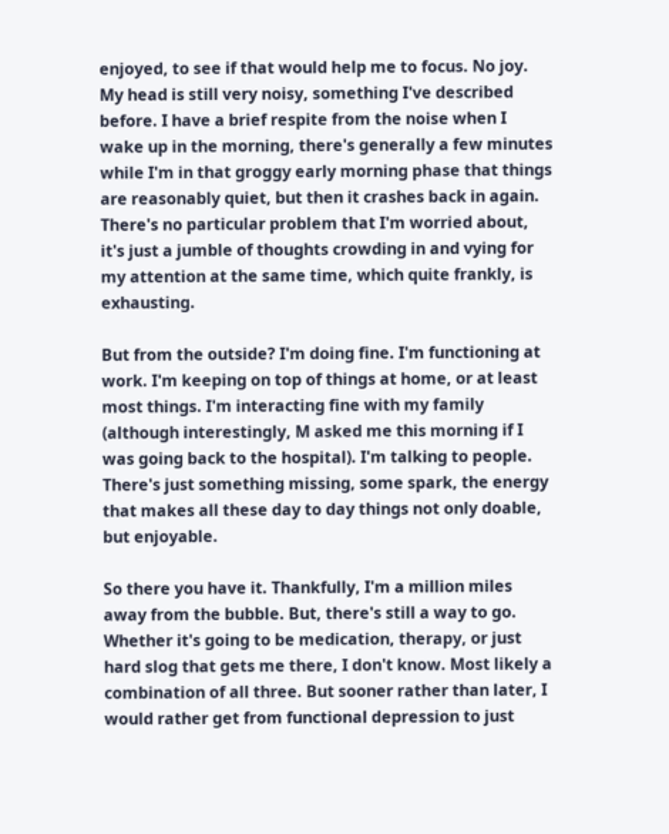enjoyed, to see if that would help me to focus. No joy. My head is still very noisy, something I've described before. I have a brief respite from the noise when I wake up in the morning, there's generally a few minutes while I'm in that groggy early morning phase that things are reasonably quiet, but then it crashes back in again. There's no particular problem that I'm worried about, it's just a jumble of thoughts crowding in and vying for my attention at the same time, which quite frankly, is exhausting.

But from the outside? I'm doing fine. I'm functioning at work. I'm keeping on top of things at home, or at least most things. I'm interacting fine with my family (although interestingly, M asked me this morning if I was going back to the hospital). I'm talking to people. There's just something missing, some spark, the energy that makes all these day to day things not only doable, but enjoyable.

So there you have it. Thankfully, I'm a million miles away from the bubble. But, there's still a way to go. Whether it's going to be medication, therapy, or just hard slog that gets me there, I don't know. Most likely a combination of all three. But sooner rather than later, I would rather get from functional depression to just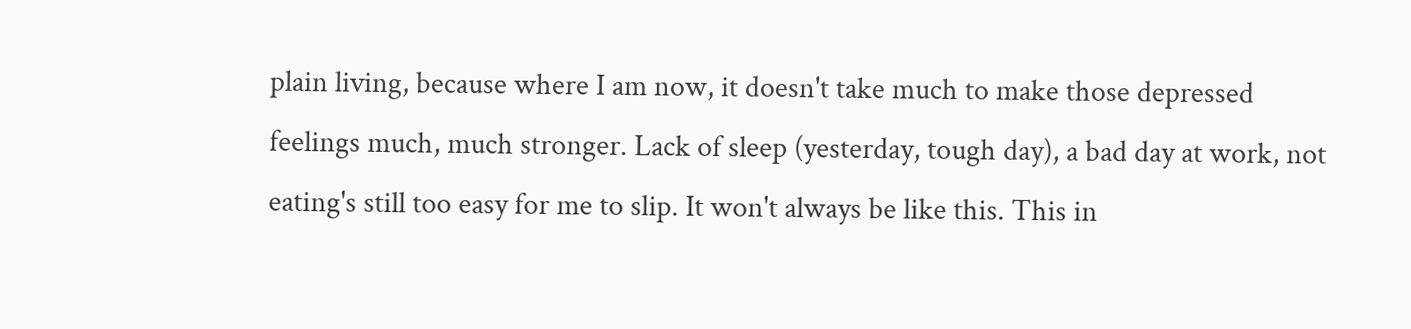plain living, because where I am now, it doesn't take much to make those depressed feelings much, much stronger. Lack of sleep (yesterday, tough day), a bad day at work, not eating's still too easy for me to slip. It won't always be like this. This in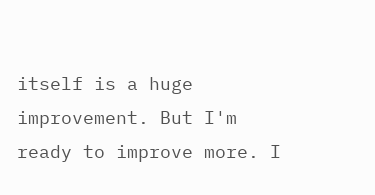itself is a huge improvement. But I'm ready to improve more. I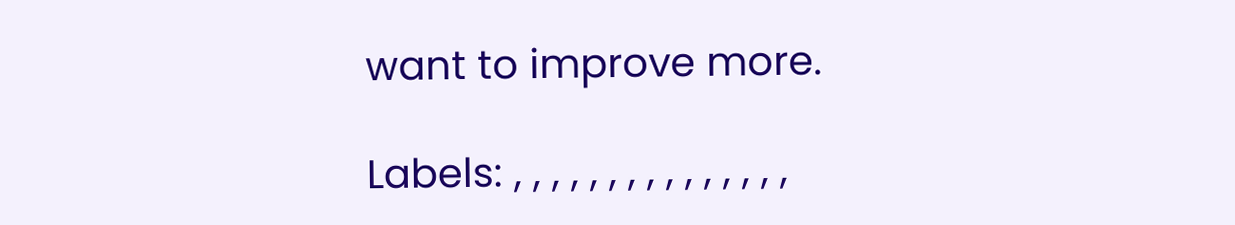want to improve more.

Labels: , , , , , , , , , , , , , , ,